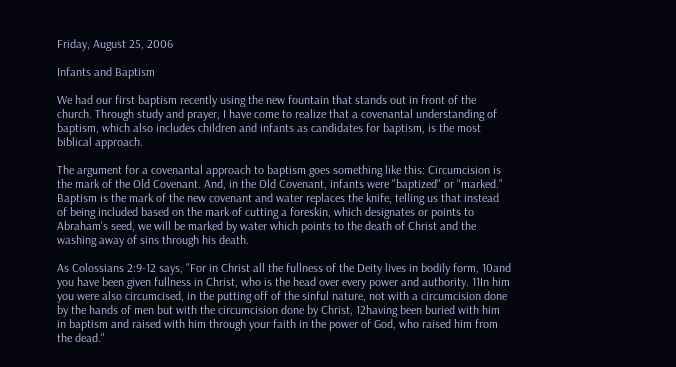Friday, August 25, 2006

Infants and Baptism

We had our first baptism recently using the new fountain that stands out in front of the church. Through study and prayer, I have come to realize that a covenantal understanding of baptism, which also includes children and infants as candidates for baptism, is the most biblical approach.

The argument for a covenantal approach to baptism goes something like this: Circumcision is the mark of the Old Covenant. And, in the Old Covenant, infants were "baptized" or "marked." Baptism is the mark of the new covenant and water replaces the knife, telling us that instead of being included based on the mark of cutting a foreskin, which designates or points to Abraham's seed, we will be marked by water which points to the death of Christ and the washing away of sins through his death.

As Colossians 2:9-12 says, "For in Christ all the fullness of the Deity lives in bodily form, 10and you have been given fullness in Christ, who is the head over every power and authority. 11In him you were also circumcised, in the putting off of the sinful nature, not with a circumcision done by the hands of men but with the circumcision done by Christ, 12having been buried with him in baptism and raised with him through your faith in the power of God, who raised him from the dead."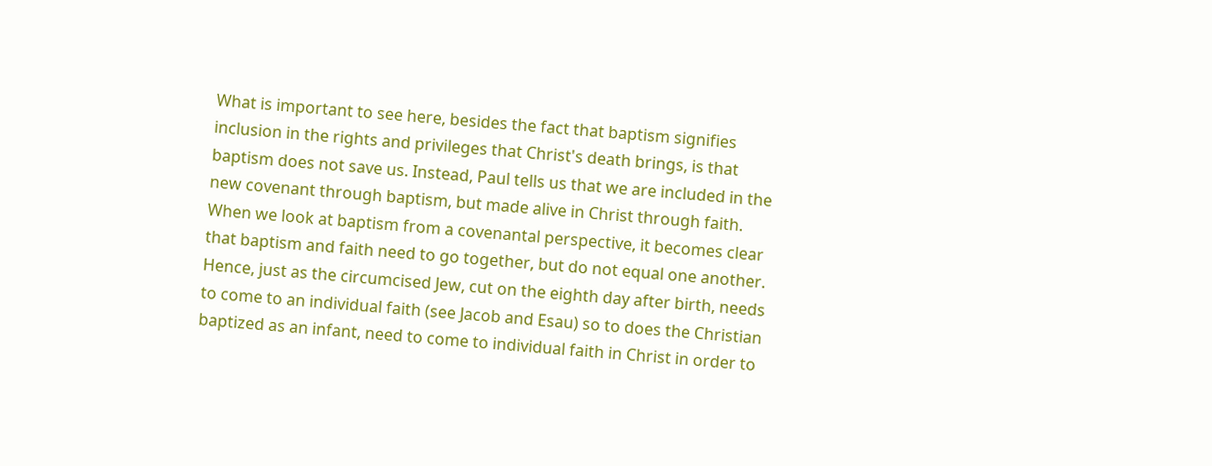What is important to see here, besides the fact that baptism signifies inclusion in the rights and privileges that Christ's death brings, is that baptism does not save us. Instead, Paul tells us that we are included in the new covenant through baptism, but made alive in Christ through faith. When we look at baptism from a covenantal perspective, it becomes clear that baptism and faith need to go together, but do not equal one another. Hence, just as the circumcised Jew, cut on the eighth day after birth, needs to come to an individual faith (see Jacob and Esau) so to does the Christian baptized as an infant, need to come to individual faith in Christ in order to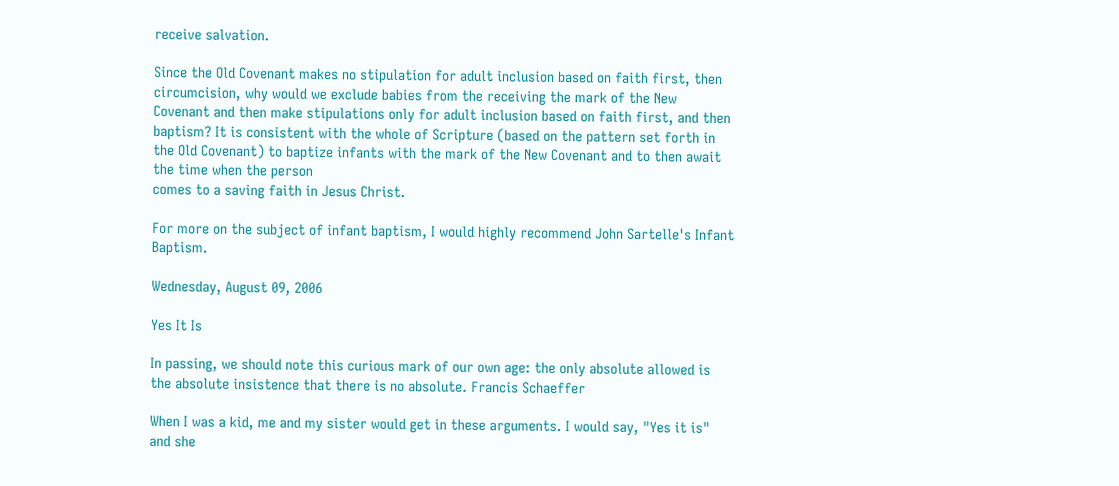receive salvation.

Since the Old Covenant makes no stipulation for adult inclusion based on faith first, then circumcision, why would we exclude babies from the receiving the mark of the New Covenant and then make stipulations only for adult inclusion based on faith first, and then baptism? It is consistent with the whole of Scripture (based on the pattern set forth in the Old Covenant) to baptize infants with the mark of the New Covenant and to then await the time when the person
comes to a saving faith in Jesus Christ.

For more on the subject of infant baptism, I would highly recommend John Sartelle's Infant Baptism.

Wednesday, August 09, 2006

Yes It Is

In passing, we should note this curious mark of our own age: the only absolute allowed is the absolute insistence that there is no absolute. Francis Schaeffer

When I was a kid, me and my sister would get in these arguments. I would say, "Yes it is" and she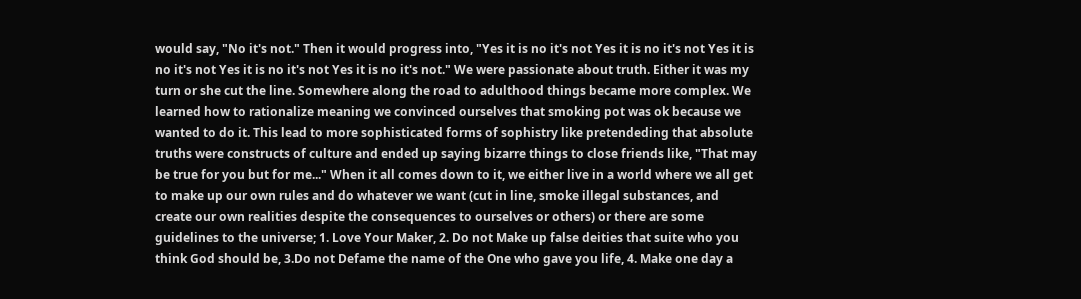would say, "No it's not." Then it would progress into, "Yes it is no it's not Yes it is no it's not Yes it is no it's not Yes it is no it's not Yes it is no it's not." We were passionate about truth. Either it was my turn or she cut the line. Somewhere along the road to adulthood things became more complex. We learned how to rationalize meaning we convinced ourselves that smoking pot was ok because we wanted to do it. This lead to more sophisticated forms of sophistry like pretendeding that absolute truths were constructs of culture and ended up saying bizarre things to close friends like, "That may be true for you but for me..." When it all comes down to it, we either live in a world where we all get to make up our own rules and do whatever we want (cut in line, smoke illegal substances, and create our own realities despite the consequences to ourselves or others) or there are some guidelines to the universe; 1. Love Your Maker, 2. Do not Make up false deities that suite who you think God should be, 3.Do not Defame the name of the One who gave you life, 4. Make one day a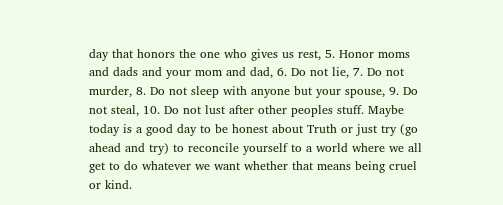day that honors the one who gives us rest, 5. Honor moms and dads and your mom and dad, 6. Do not lie, 7. Do not murder, 8. Do not sleep with anyone but your spouse, 9. Do not steal, 10. Do not lust after other peoples stuff. Maybe today is a good day to be honest about Truth or just try (go ahead and try) to reconcile yourself to a world where we all get to do whatever we want whether that means being cruel or kind.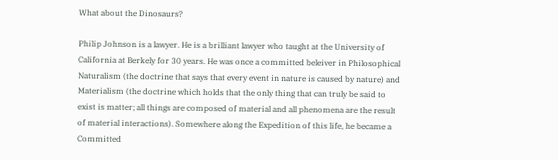What about the Dinosaurs?

Philip Johnson is a lawyer. He is a brilliant lawyer who taught at the University of California at Berkely for 30 years. He was once a committed beleiver in Philosophical Naturalism (the doctrine that says that every event in nature is caused by nature) and Materialism (the doctrine which holds that the only thing that can truly be said to exist is matter; all things are composed of material and all phenomena are the result of material interactions). Somewhere along the Expedition of this life, he became a Committed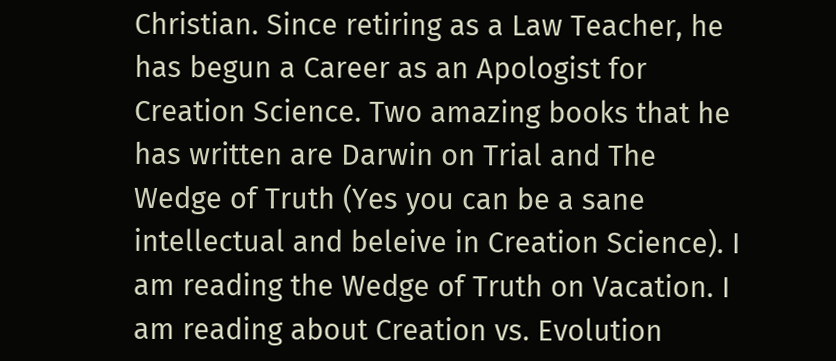Christian. Since retiring as a Law Teacher, he has begun a Career as an Apologist for Creation Science. Two amazing books that he has written are Darwin on Trial and The Wedge of Truth (Yes you can be a sane intellectual and beleive in Creation Science). I am reading the Wedge of Truth on Vacation. I am reading about Creation vs. Evolution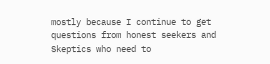mostly because I continue to get questions from honest seekers and Skeptics who need to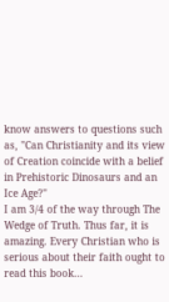know answers to questions such as, "Can Christianity and its view of Creation coincide with a belief in Prehistoric Dinosaurs and an Ice Age?"
I am 3/4 of the way through The Wedge of Truth. Thus far, it is amazing. Every Christian who is serious about their faith ought to read this book...